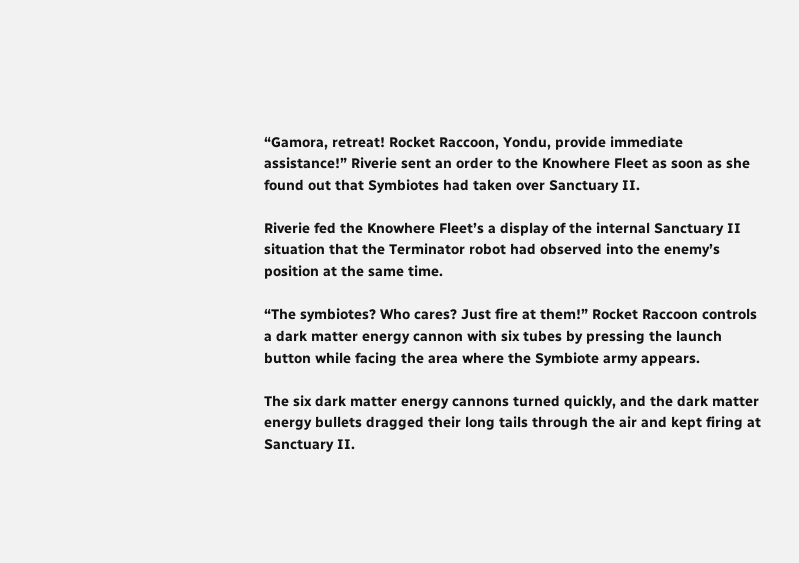“Gamora, retreat! Rocket Raccoon, Yondu, provide immediate assistance!” Riverie sent an order to the Knowhere Fleet as soon as she found out that Symbiotes had taken over Sanctuary II.

Riverie fed the Knowhere Fleet’s a display of the internal Sanctuary II situation that the Terminator robot had observed into the enemy’s position at the same time.

“The symbiotes? Who cares? Just fire at them!” Rocket Raccoon controls a dark matter energy cannon with six tubes by pressing the launch button while facing the area where the Symbiote army appears.

The six dark matter energy cannons turned quickly, and the dark matter energy bullets dragged their long tails through the air and kept firing at Sanctuary II.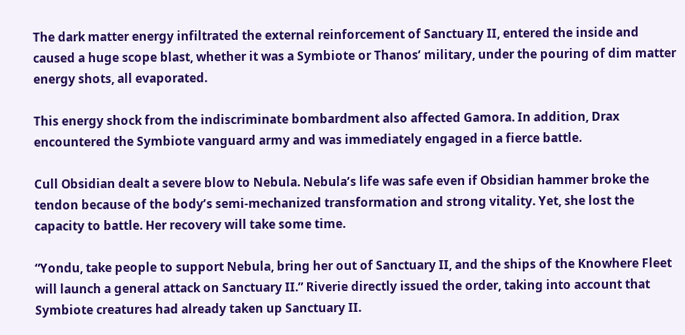The dark matter energy infiltrated the external reinforcement of Sanctuary II, entered the inside and caused a huge scope blast, whether it was a Symbiote or Thanos’ military, under the pouring of dim matter energy shots, all evaporated.

This energy shock from the indiscriminate bombardment also affected Gamora. In addition, Drax encountered the Symbiote vanguard army and was immediately engaged in a fierce battle.

Cull Obsidian dealt a severe blow to Nebula. Nebula’s life was safe even if Obsidian hammer broke the tendon because of the body’s semi-mechanized transformation and strong vitality. Yet, she lost the capacity to battle. Her recovery will take some time.

“Yondu, take people to support Nebula, bring her out of Sanctuary II, and the ships of the Knowhere Fleet will launch a general attack on Sanctuary II.” Riverie directly issued the order, taking into account that Symbiote creatures had already taken up Sanctuary II.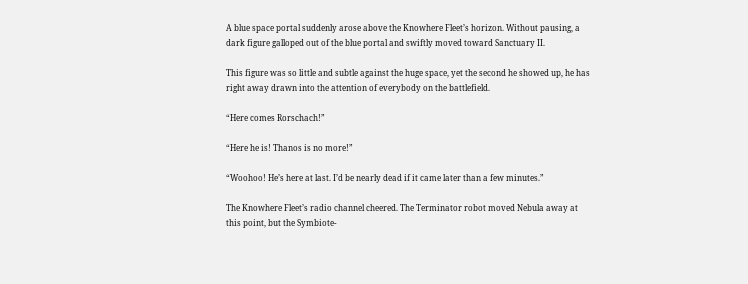A blue space portal suddenly arose above the Knowhere Fleet’s horizon. Without pausing, a dark figure galloped out of the blue portal and swiftly moved toward Sanctuary II.

This figure was so little and subtle against the huge space, yet the second he showed up, he has right away drawn into the attention of everybody on the battlefield.

“Here comes Rorschach!”

“Here he is! Thanos is no more!”

“Woohoo! He’s here at last. I’d be nearly dead if it came later than a few minutes.”

The Knowhere Fleet’s radio channel cheered. The Terminator robot moved Nebula away at this point, but the Symbiote-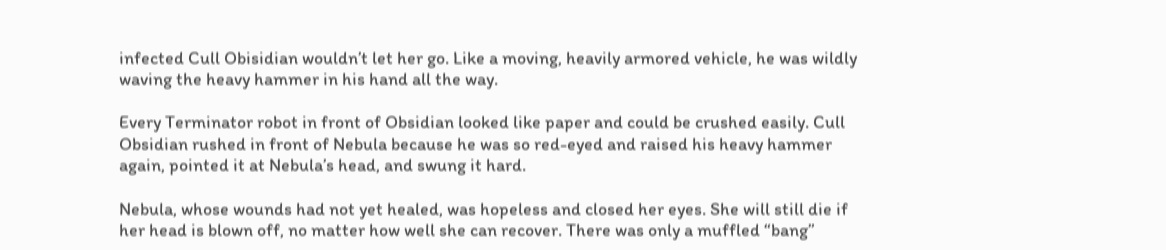infected Cull Obisidian wouldn’t let her go. Like a moving, heavily armored vehicle, he was wildly waving the heavy hammer in his hand all the way.

Every Terminator robot in front of Obsidian looked like paper and could be crushed easily. Cull Obsidian rushed in front of Nebula because he was so red-eyed and raised his heavy hammer again, pointed it at Nebula’s head, and swung it hard.

Nebula, whose wounds had not yet healed, was hopeless and closed her eyes. She will still die if her head is blown off, no matter how well she can recover. There was only a muffled “bang”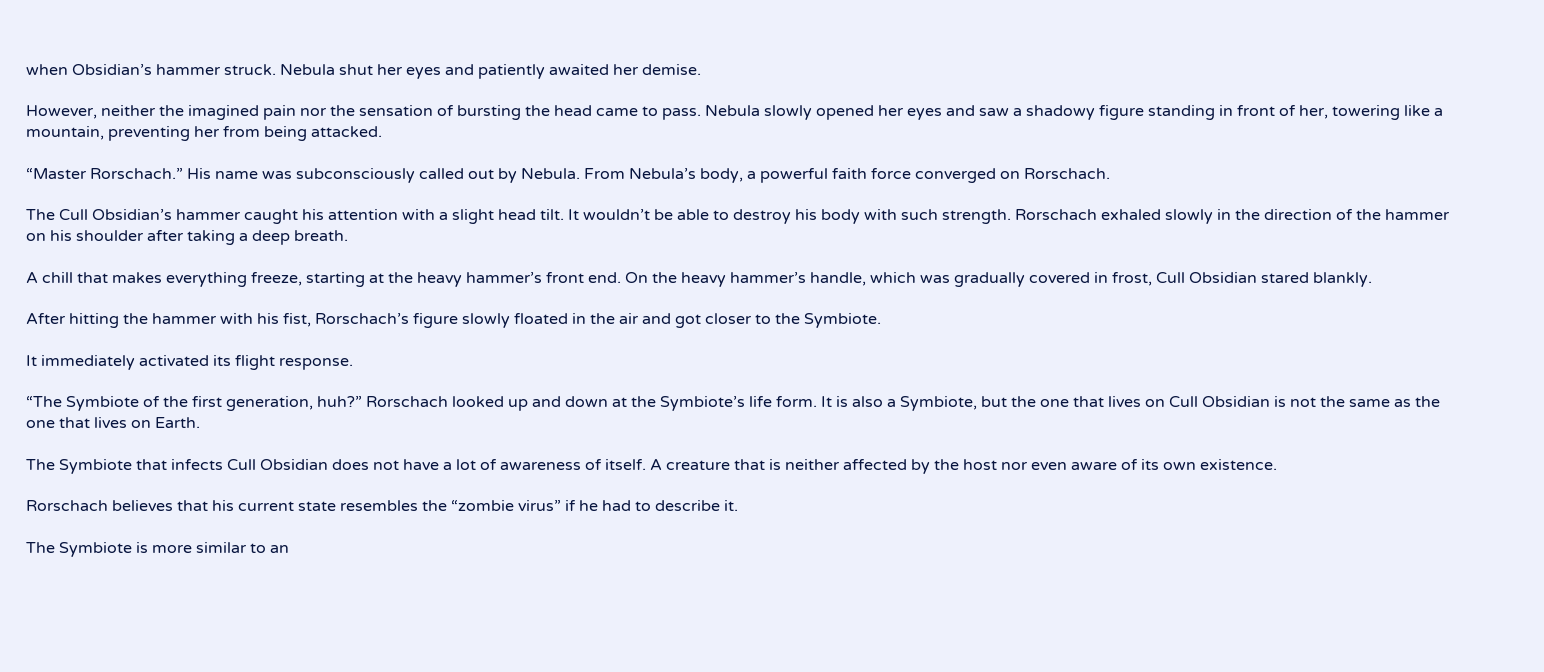when Obsidian’s hammer struck. Nebula shut her eyes and patiently awaited her demise.

However, neither the imagined pain nor the sensation of bursting the head came to pass. Nebula slowly opened her eyes and saw a shadowy figure standing in front of her, towering like a mountain, preventing her from being attacked.

“Master Rorschach.” His name was subconsciously called out by Nebula. From Nebula’s body, a powerful faith force converged on Rorschach.

The Cull Obsidian’s hammer caught his attention with a slight head tilt. It wouldn’t be able to destroy his body with such strength. Rorschach exhaled slowly in the direction of the hammer on his shoulder after taking a deep breath.

A chill that makes everything freeze, starting at the heavy hammer’s front end. On the heavy hammer’s handle, which was gradually covered in frost, Cull Obsidian stared blankly.

After hitting the hammer with his fist, Rorschach’s figure slowly floated in the air and got closer to the Symbiote.

It immediately activated its flight response.

“The Symbiote of the first generation, huh?” Rorschach looked up and down at the Symbiote’s life form. It is also a Symbiote, but the one that lives on Cull Obsidian is not the same as the one that lives on Earth.

The Symbiote that infects Cull Obsidian does not have a lot of awareness of itself. A creature that is neither affected by the host nor even aware of its own existence.

Rorschach believes that his current state resembles the “zombie virus” if he had to describe it.

The Symbiote is more similar to an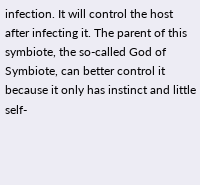infection. It will control the host after infecting it. The parent of this symbiote, the so-called God of Symbiote, can better control it because it only has instinct and little self-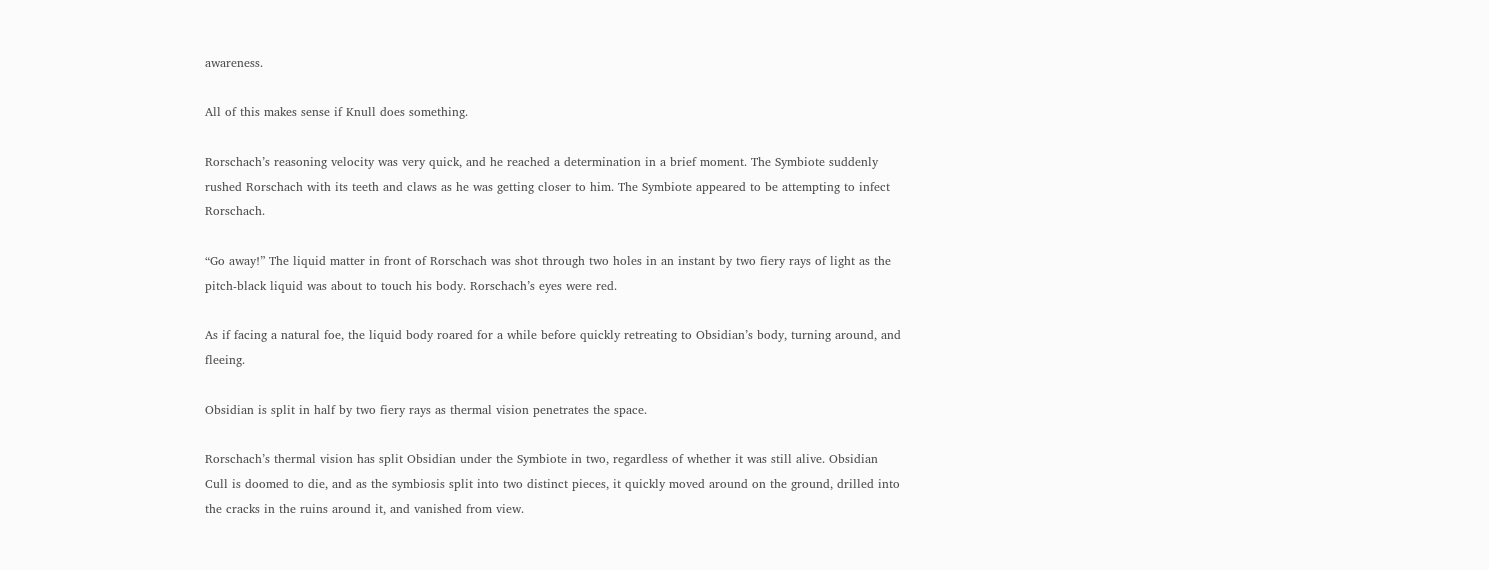awareness.

All of this makes sense if Knull does something.

Rorschach’s reasoning velocity was very quick, and he reached a determination in a brief moment. The Symbiote suddenly rushed Rorschach with its teeth and claws as he was getting closer to him. The Symbiote appeared to be attempting to infect Rorschach.

“Go away!” The liquid matter in front of Rorschach was shot through two holes in an instant by two fiery rays of light as the pitch-black liquid was about to touch his body. Rorschach’s eyes were red.

As if facing a natural foe, the liquid body roared for a while before quickly retreating to Obsidian’s body, turning around, and fleeing.

Obsidian is split in half by two fiery rays as thermal vision penetrates the space.

Rorschach’s thermal vision has split Obsidian under the Symbiote in two, regardless of whether it was still alive. Obsidian Cull is doomed to die, and as the symbiosis split into two distinct pieces, it quickly moved around on the ground, drilled into the cracks in the ruins around it, and vanished from view.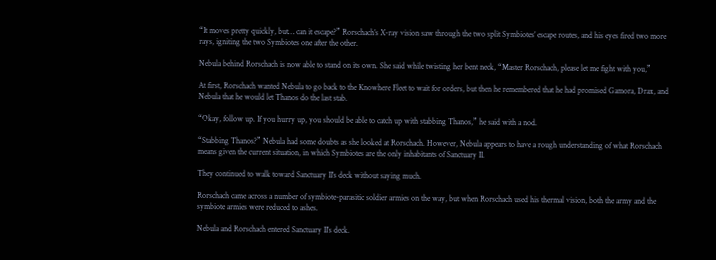“It moves pretty quickly, but… can it escape?” Rorschach’s X-ray vision saw through the two split Symbiotes’ escape routes, and his eyes fired two more rays, igniting the two Symbiotes one after the other.

Nebula behind Rorschach is now able to stand on its own. She said while twisting her bent neck, “Master Rorschach, please let me fight with you,”

At first, Rorschach wanted Nebula to go back to the Knowhere Fleet to wait for orders, but then he remembered that he had promised Gamora, Drax, and Nebula that he would let Thanos do the last stab.

“Okay, follow up. If you hurry up, you should be able to catch up with stabbing Thanos,” he said with a nod.

“Stabbing Thanos?” Nebula had some doubts as she looked at Rorschach. However, Nebula appears to have a rough understanding of what Rorschach means given the current situation, in which Symbiotes are the only inhabitants of Sanctuary II.

They continued to walk toward Sanctuary II’s deck without saying much.

Rorschach came across a number of symbiote-parasitic soldier armies on the way, but when Rorschach used his thermal vision, both the army and the symbiote armies were reduced to ashes.

Nebula and Rorschach entered Sanctuary II’s deck.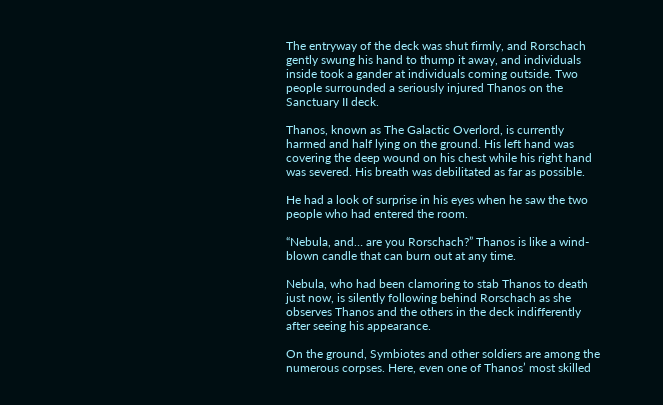The entryway of the deck was shut firmly, and Rorschach gently swung his hand to thump it away, and individuals inside took a gander at individuals coming outside. Two people surrounded a seriously injured Thanos on the Sanctuary II deck.

Thanos, known as The Galactic Overlord, is currently harmed and half lying on the ground. His left hand was covering the deep wound on his chest while his right hand was severed. His breath was debilitated as far as possible.

He had a look of surprise in his eyes when he saw the two people who had entered the room.

“Nebula, and… are you Rorschach?” Thanos is like a wind-blown candle that can burn out at any time.

Nebula, who had been clamoring to stab Thanos to death just now, is silently following behind Rorschach as she observes Thanos and the others in the deck indifferently after seeing his appearance.

On the ground, Symbiotes and other soldiers are among the numerous corpses. Here, even one of Thanos’ most skilled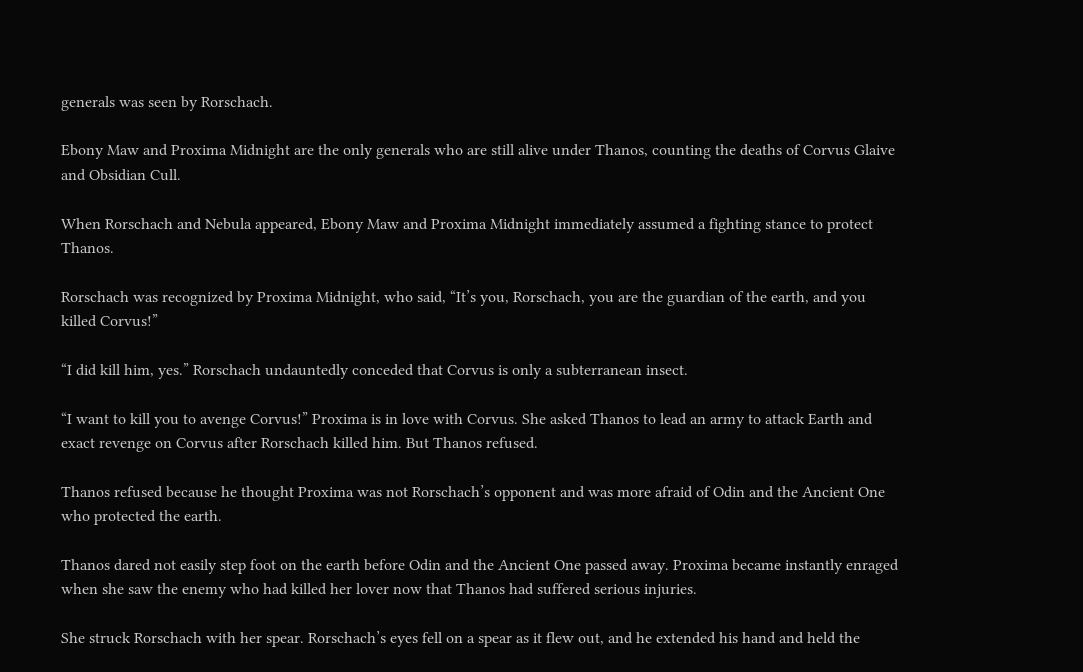generals was seen by Rorschach.

Ebony Maw and Proxima Midnight are the only generals who are still alive under Thanos, counting the deaths of Corvus Glaive and Obsidian Cull.

When Rorschach and Nebula appeared, Ebony Maw and Proxima Midnight immediately assumed a fighting stance to protect Thanos.

Rorschach was recognized by Proxima Midnight, who said, “It’s you, Rorschach, you are the guardian of the earth, and you killed Corvus!”

“I did kill him, yes.” Rorschach undauntedly conceded that Corvus is only a subterranean insect.

“I want to kill you to avenge Corvus!” Proxima is in love with Corvus. She asked Thanos to lead an army to attack Earth and exact revenge on Corvus after Rorschach killed him. But Thanos refused.

Thanos refused because he thought Proxima was not Rorschach’s opponent and was more afraid of Odin and the Ancient One who protected the earth.

Thanos dared not easily step foot on the earth before Odin and the Ancient One passed away. Proxima became instantly enraged when she saw the enemy who had killed her lover now that Thanos had suffered serious injuries.

She struck Rorschach with her spear. Rorschach’s eyes fell on a spear as it flew out, and he extended his hand and held the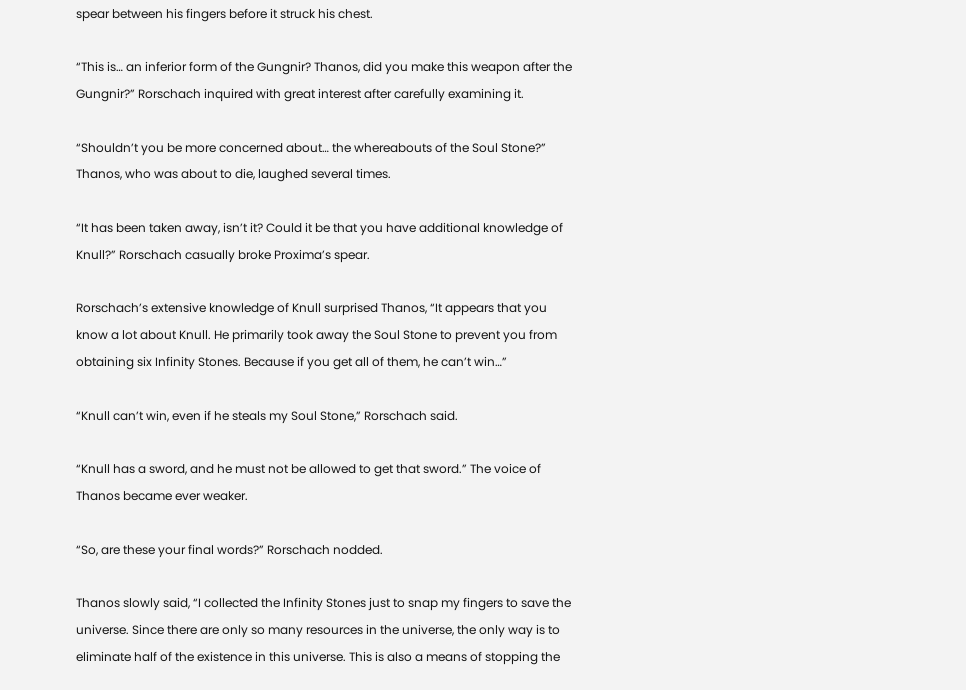spear between his fingers before it struck his chest.

“This is… an inferior form of the Gungnir? Thanos, did you make this weapon after the Gungnir?” Rorschach inquired with great interest after carefully examining it.

“Shouldn’t you be more concerned about… the whereabouts of the Soul Stone?” Thanos, who was about to die, laughed several times.

“It has been taken away, isn’t it? Could it be that you have additional knowledge of Knull?” Rorschach casually broke Proxima’s spear.

Rorschach’s extensive knowledge of Knull surprised Thanos, “It appears that you know a lot about Knull. He primarily took away the Soul Stone to prevent you from obtaining six Infinity Stones. Because if you get all of them, he can’t win…”

“Knull can’t win, even if he steals my Soul Stone,” Rorschach said.

“Knull has a sword, and he must not be allowed to get that sword.” The voice of Thanos became ever weaker.

“So, are these your final words?” Rorschach nodded.

Thanos slowly said, “I collected the Infinity Stones just to snap my fingers to save the universe. Since there are only so many resources in the universe, the only way is to eliminate half of the existence in this universe. This is also a means of stopping the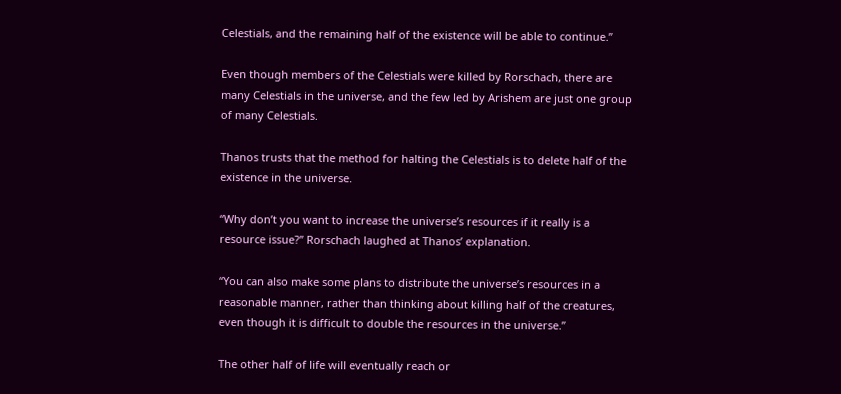Celestials, and the remaining half of the existence will be able to continue.”

Even though members of the Celestials were killed by Rorschach, there are many Celestials in the universe, and the few led by Arishem are just one group of many Celestials.

Thanos trusts that the method for halting the Celestials is to delete half of the existence in the universe.

“Why don’t you want to increase the universe’s resources if it really is a resource issue?” Rorschach laughed at Thanos’ explanation.

“You can also make some plans to distribute the universe’s resources in a reasonable manner, rather than thinking about killing half of the creatures, even though it is difficult to double the resources in the universe.”

The other half of life will eventually reach or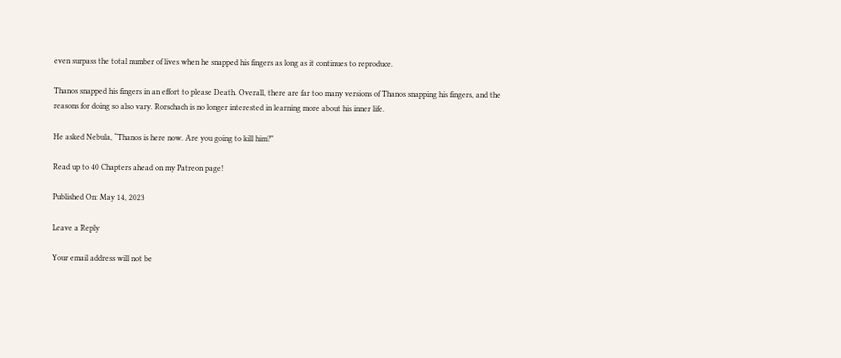even surpass the total number of lives when he snapped his fingers as long as it continues to reproduce.

Thanos snapped his fingers in an effort to please Death. Overall, there are far too many versions of Thanos snapping his fingers, and the reasons for doing so also vary. Rorschach is no longer interested in learning more about his inner life.

He asked Nebula, “Thanos is here now. Are you going to kill him?”

Read up to 40 Chapters ahead on my Patreon page!

Published On: May 14, 2023

Leave a Reply

Your email address will not be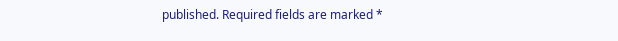published. Required fields are marked *